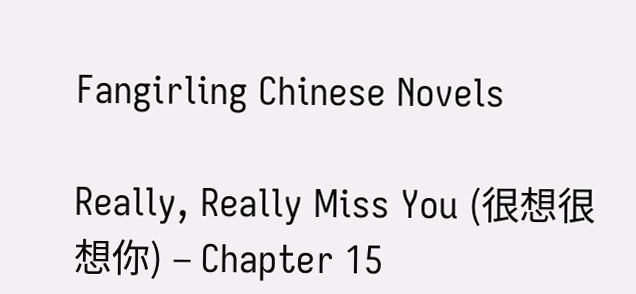Fangirling Chinese Novels

Really, Really Miss You (很想很想你) – Chapter 15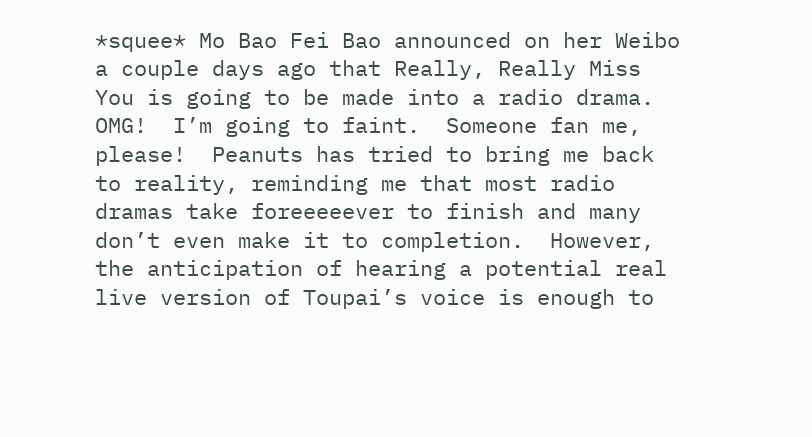*squee* Mo Bao Fei Bao announced on her Weibo a couple days ago that Really, Really Miss You is going to be made into a radio drama.  OMG!  I’m going to faint.  Someone fan me, please!  Peanuts has tried to bring me back to reality, reminding me that most radio dramas take foreeeeever to finish and many don’t even make it to completion.  However, the anticipation of hearing a potential real live version of Toupai’s voice is enough to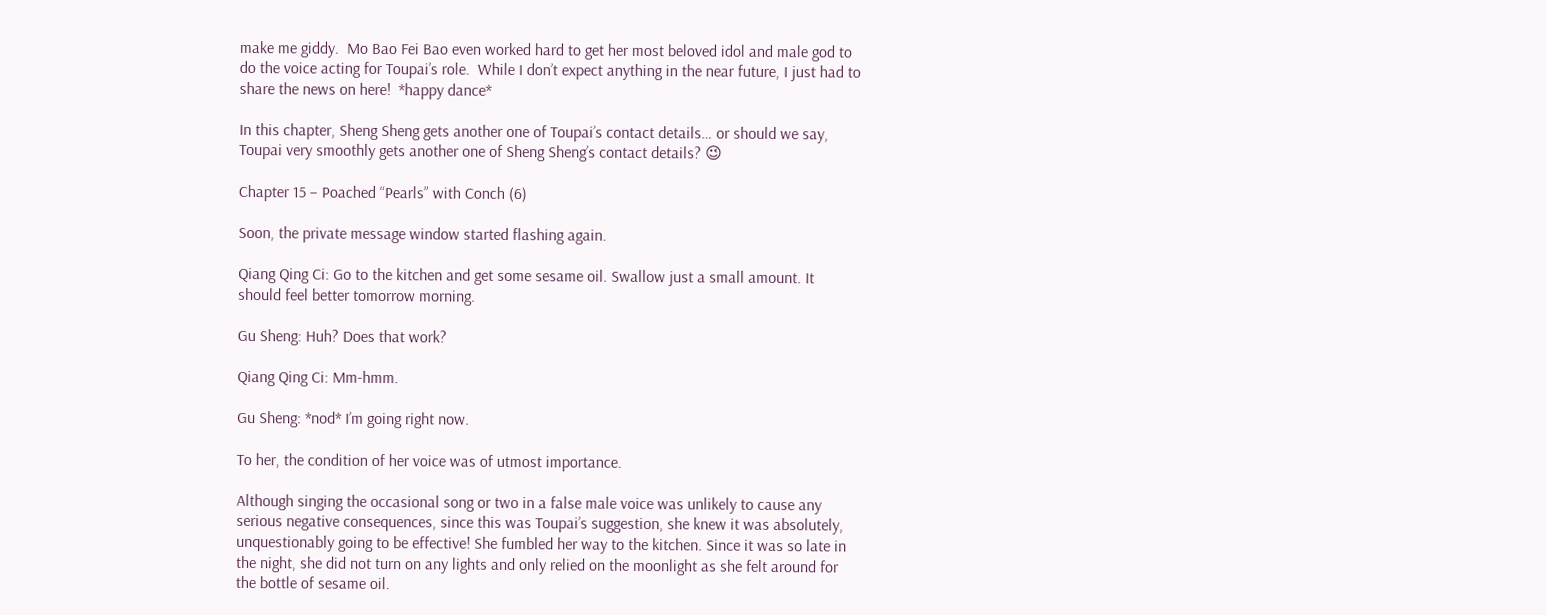make me giddy.  Mo Bao Fei Bao even worked hard to get her most beloved idol and male god to do the voice acting for Toupai’s role.  While I don’t expect anything in the near future, I just had to share the news on here!  *happy dance*

In this chapter, Sheng Sheng gets another one of Toupai’s contact details… or should we say, Toupai very smoothly gets another one of Sheng Sheng’s contact details? 😉

Chapter 15 – Poached “Pearls” with Conch (6)

Soon, the private message window started flashing again.

Qiang Qing Ci: Go to the kitchen and get some sesame oil. Swallow just a small amount. It should feel better tomorrow morning.

Gu Sheng: Huh? Does that work?

Qiang Qing Ci: Mm-hmm.

Gu Sheng: *nod* I’m going right now.

To her, the condition of her voice was of utmost importance.

Although singing the occasional song or two in a false male voice was unlikely to cause any serious negative consequences, since this was Toupai’s suggestion, she knew it was absolutely, unquestionably going to be effective! She fumbled her way to the kitchen. Since it was so late in the night, she did not turn on any lights and only relied on the moonlight as she felt around for the bottle of sesame oil.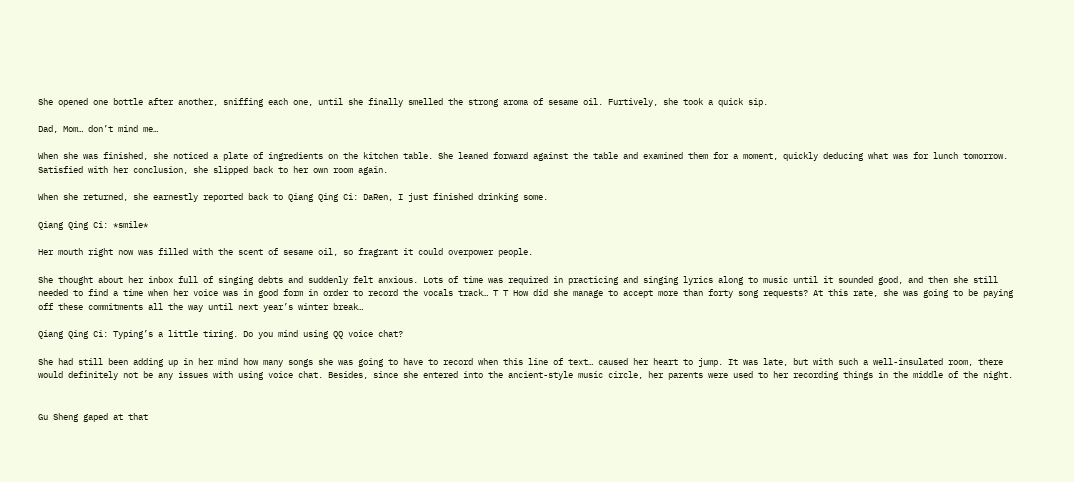She opened one bottle after another, sniffing each one, until she finally smelled the strong aroma of sesame oil. Furtively, she took a quick sip.

Dad, Mom… don’t mind me…

When she was finished, she noticed a plate of ingredients on the kitchen table. She leaned forward against the table and examined them for a moment, quickly deducing what was for lunch tomorrow. Satisfied with her conclusion, she slipped back to her own room again.

When she returned, she earnestly reported back to Qiang Qing Ci: DaRen, I just finished drinking some.

Qiang Qing Ci: *smile*

Her mouth right now was filled with the scent of sesame oil, so fragrant it could overpower people.

She thought about her inbox full of singing debts and suddenly felt anxious. Lots of time was required in practicing and singing lyrics along to music until it sounded good, and then she still needed to find a time when her voice was in good form in order to record the vocals track… T T How did she manage to accept more than forty song requests? At this rate, she was going to be paying off these commitments all the way until next year’s winter break…

Qiang Qing Ci: Typing’s a little tiring. Do you mind using QQ voice chat?

She had still been adding up in her mind how many songs she was going to have to record when this line of text… caused her heart to jump. It was late, but with such a well-insulated room, there would definitely not be any issues with using voice chat. Besides, since she entered into the ancient-style music circle, her parents were used to her recording things in the middle of the night.


Gu Sheng gaped at that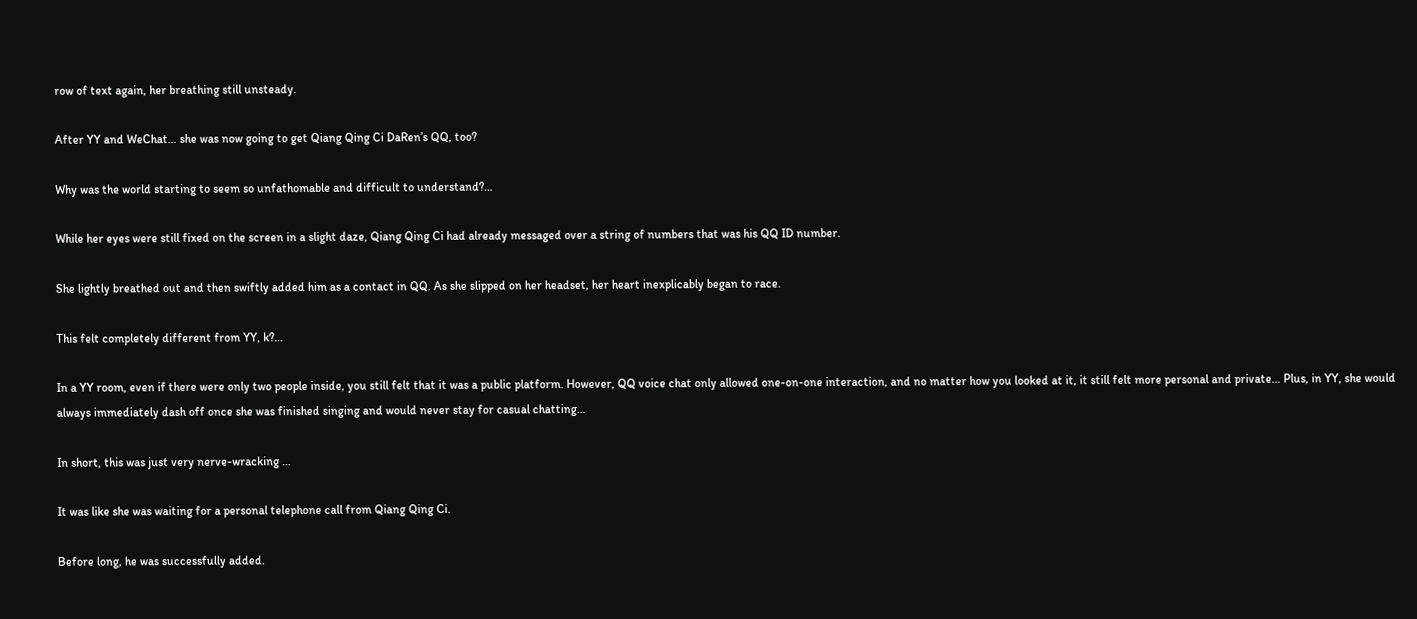row of text again, her breathing still unsteady.

After YY and WeChat… she was now going to get Qiang Qing Ci DaRen’s QQ, too?

Why was the world starting to seem so unfathomable and difficult to understand?…

While her eyes were still fixed on the screen in a slight daze, Qiang Qing Ci had already messaged over a string of numbers that was his QQ ID number.

She lightly breathed out and then swiftly added him as a contact in QQ. As she slipped on her headset, her heart inexplicably began to race.

This felt completely different from YY, k?…

In a YY room, even if there were only two people inside, you still felt that it was a public platform. However, QQ voice chat only allowed one-on-one interaction, and no matter how you looked at it, it still felt more personal and private… Plus, in YY, she would always immediately dash off once she was finished singing and would never stay for casual chatting…

In short, this was just very nerve-wracking …

It was like she was waiting for a personal telephone call from Qiang Qing Ci.

Before long, he was successfully added.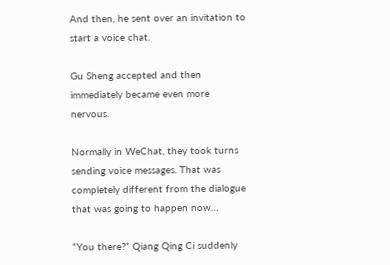And then, he sent over an invitation to start a voice chat.

Gu Sheng accepted and then immediately became even more nervous.

Normally in WeChat, they took turns sending voice messages. That was completely different from the dialogue that was going to happen now…

“You there?” Qiang Qing Ci suddenly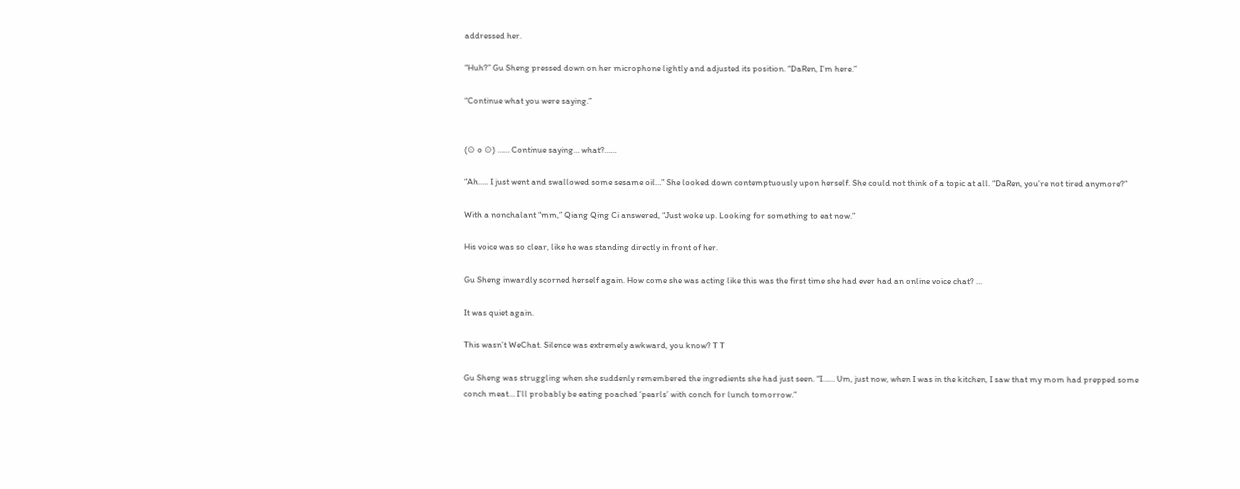addressed her.

“Huh?” Gu Sheng pressed down on her microphone lightly and adjusted its position. “DaRen, I’m here.”

“Continue what you were saying.”


(⊙ o ⊙) …… Continue saying… what?……

“Ah….. I just went and swallowed some sesame oil…” She looked down contemptuously upon herself. She could not think of a topic at all. “DaRen, you’re not tired anymore?”

With a nonchalant “mm,” Qiang Qing Ci answered, “Just woke up. Looking for something to eat now.”

His voice was so clear, like he was standing directly in front of her.

Gu Sheng inwardly scorned herself again. How come she was acting like this was the first time she had ever had an online voice chat? …

It was quiet again.

This wasn’t WeChat. Silence was extremely awkward, you know? T T

Gu Sheng was struggling when she suddenly remembered the ingredients she had just seen. “I…… Um, just now, when I was in the kitchen, I saw that my mom had prepped some conch meat… I’ll probably be eating poached ‘pearls’ with conch for lunch tomorrow.”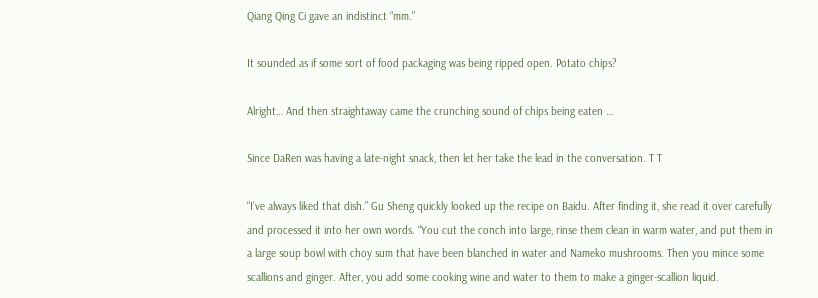Qiang Qing Ci gave an indistinct “mm.”

It sounded as if some sort of food packaging was being ripped open. Potato chips?

Alright… And then straightaway came the crunching sound of chips being eaten …

Since DaRen was having a late-night snack, then let her take the lead in the conversation. T T

“I’ve always liked that dish.” Gu Sheng quickly looked up the recipe on Baidu. After finding it, she read it over carefully and processed it into her own words. “You cut the conch into large, rinse them clean in warm water, and put them in a large soup bowl with choy sum that have been blanched in water and Nameko mushrooms. Then you mince some scallions and ginger. After, you add some cooking wine and water to them to make a ginger-scallion liquid.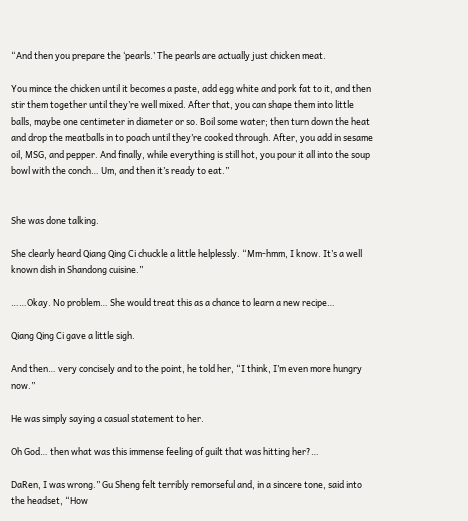“And then you prepare the ‘pearls.’ The pearls are actually just chicken meat.

You mince the chicken until it becomes a paste, add egg white and pork fat to it, and then stir them together until they’re well mixed. After that, you can shape them into little balls, maybe one centimeter in diameter or so. Boil some water; then turn down the heat and drop the meatballs in to poach until they’re cooked through. After, you add in sesame oil, MSG, and pepper. And finally, while everything is still hot, you pour it all into the soup bowl with the conch… Um, and then it’s ready to eat.”


She was done talking.

She clearly heard Qiang Qing Ci chuckle a little helplessly. “Mm-hmm, I know. It’s a well known dish in Shandong cuisine.”

……Okay. No problem… She would treat this as a chance to learn a new recipe…

Qiang Qing Ci gave a little sigh.

And then… very concisely and to the point, he told her, “I think, I’m even more hungry now.”

He was simply saying a casual statement to her.

Oh God… then what was this immense feeling of guilt that was hitting her?…

DaRen, I was wrong.” Gu Sheng felt terribly remorseful and, in a sincere tone, said into the headset, “How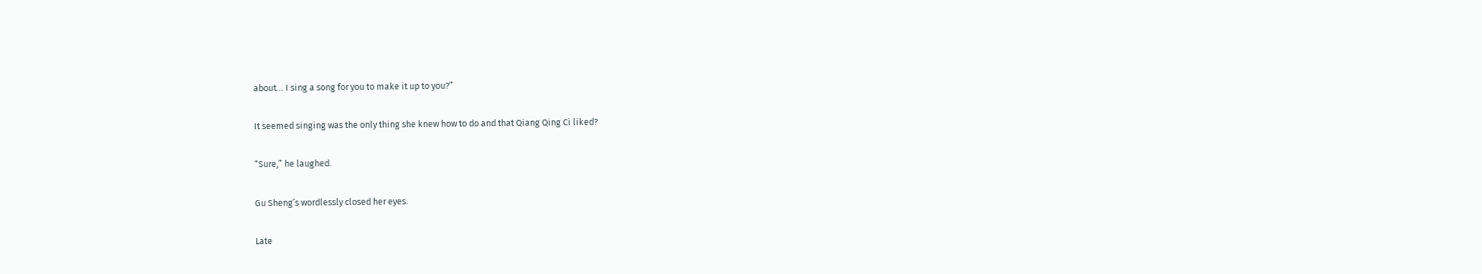about… I sing a song for you to make it up to you?”

It seemed singing was the only thing she knew how to do and that Qiang Qing Ci liked?

“Sure,” he laughed.

Gu Sheng’s wordlessly closed her eyes.

Late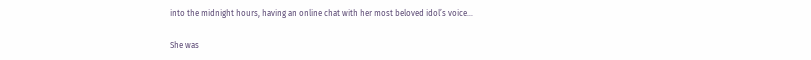into the midnight hours, having an online chat with her most beloved idol’s voice…

She was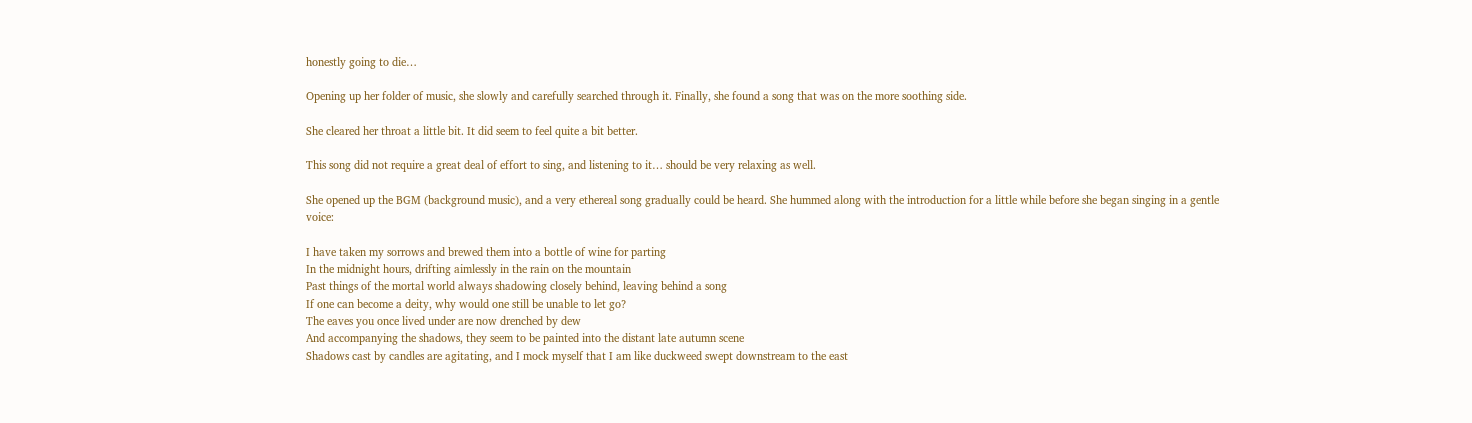honestly going to die…

Opening up her folder of music, she slowly and carefully searched through it. Finally, she found a song that was on the more soothing side.

She cleared her throat a little bit. It did seem to feel quite a bit better.

This song did not require a great deal of effort to sing, and listening to it… should be very relaxing as well.

She opened up the BGM (background music), and a very ethereal song gradually could be heard. She hummed along with the introduction for a little while before she began singing in a gentle voice:

I have taken my sorrows and brewed them into a bottle of wine for parting
In the midnight hours, drifting aimlessly in the rain on the mountain
Past things of the mortal world always shadowing closely behind, leaving behind a song
If one can become a deity, why would one still be unable to let go?
The eaves you once lived under are now drenched by dew
And accompanying the shadows, they seem to be painted into the distant late autumn scene
Shadows cast by candles are agitating, and I mock myself that I am like duckweed swept downstream to the east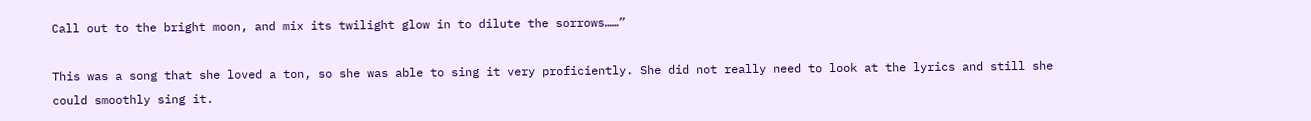Call out to the bright moon, and mix its twilight glow in to dilute the sorrows……”

This was a song that she loved a ton, so she was able to sing it very proficiently. She did not really need to look at the lyrics and still she could smoothly sing it.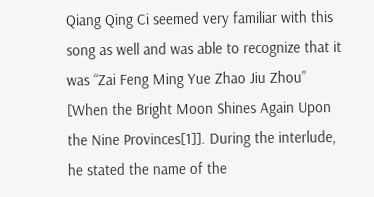Qiang Qing Ci seemed very familiar with this song as well and was able to recognize that it was “Zai Feng Ming Yue Zhao Jiu Zhou” [When the Bright Moon Shines Again Upon the Nine Provinces[1]]. During the interlude, he stated the name of the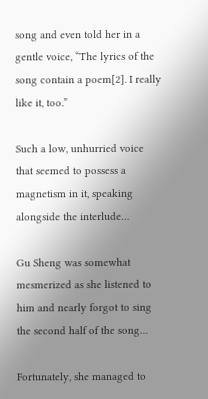song and even told her in a gentle voice, “The lyrics of the song contain a poem[2]. I really like it, too.”

Such a low, unhurried voice that seemed to possess a magnetism in it, speaking alongside the interlude…

Gu Sheng was somewhat mesmerized as she listened to him and nearly forgot to sing the second half of the song…

Fortunately, she managed to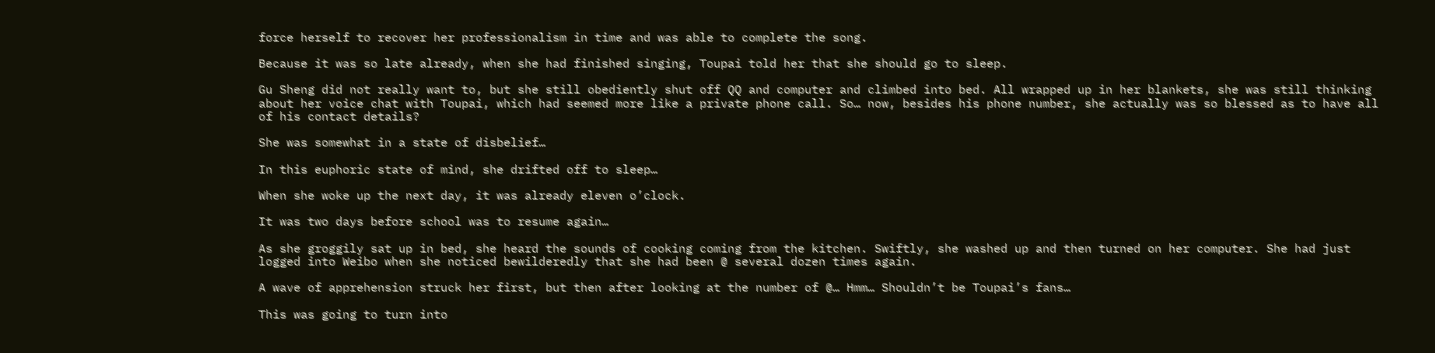force herself to recover her professionalism in time and was able to complete the song.

Because it was so late already, when she had finished singing, Toupai told her that she should go to sleep.

Gu Sheng did not really want to, but she still obediently shut off QQ and computer and climbed into bed. All wrapped up in her blankets, she was still thinking about her voice chat with Toupai, which had seemed more like a private phone call. So… now, besides his phone number, she actually was so blessed as to have all of his contact details?

She was somewhat in a state of disbelief…

In this euphoric state of mind, she drifted off to sleep…

When she woke up the next day, it was already eleven o’clock.

It was two days before school was to resume again…

As she groggily sat up in bed, she heard the sounds of cooking coming from the kitchen. Swiftly, she washed up and then turned on her computer. She had just logged into Weibo when she noticed bewilderedly that she had been @ several dozen times again.

A wave of apprehension struck her first, but then after looking at the number of @… Hmm… Shouldn’t be Toupai’s fans…

This was going to turn into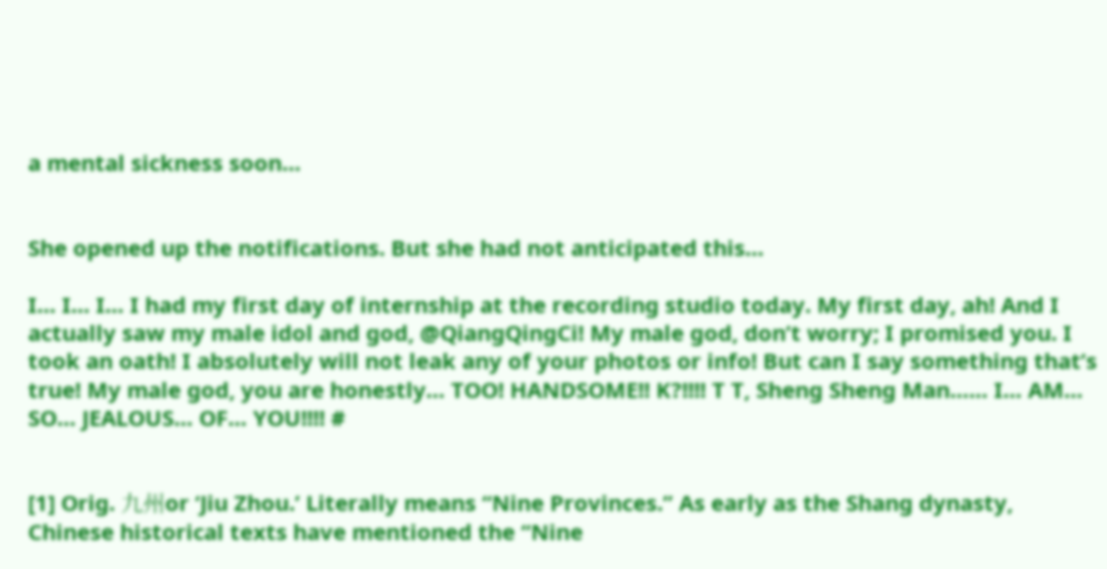a mental sickness soon…


She opened up the notifications. But she had not anticipated this…

I… I… I… I had my first day of internship at the recording studio today. My first day, ah! And I actually saw my male idol and god, @QiangQingCi! My male god, don’t worry; I promised you. I took an oath! I absolutely will not leak any of your photos or info! But can I say something that’s true! My male god, you are honestly… TOO! HANDSOME!! K?!!!! T T, Sheng Sheng Man…… I… AM… SO… JEALOUS… OF… YOU!!!! #


[1] Orig. 九州or ‘Jiu Zhou.’ Literally means “Nine Provinces.” As early as the Shang dynasty, Chinese historical texts have mentioned the “Nine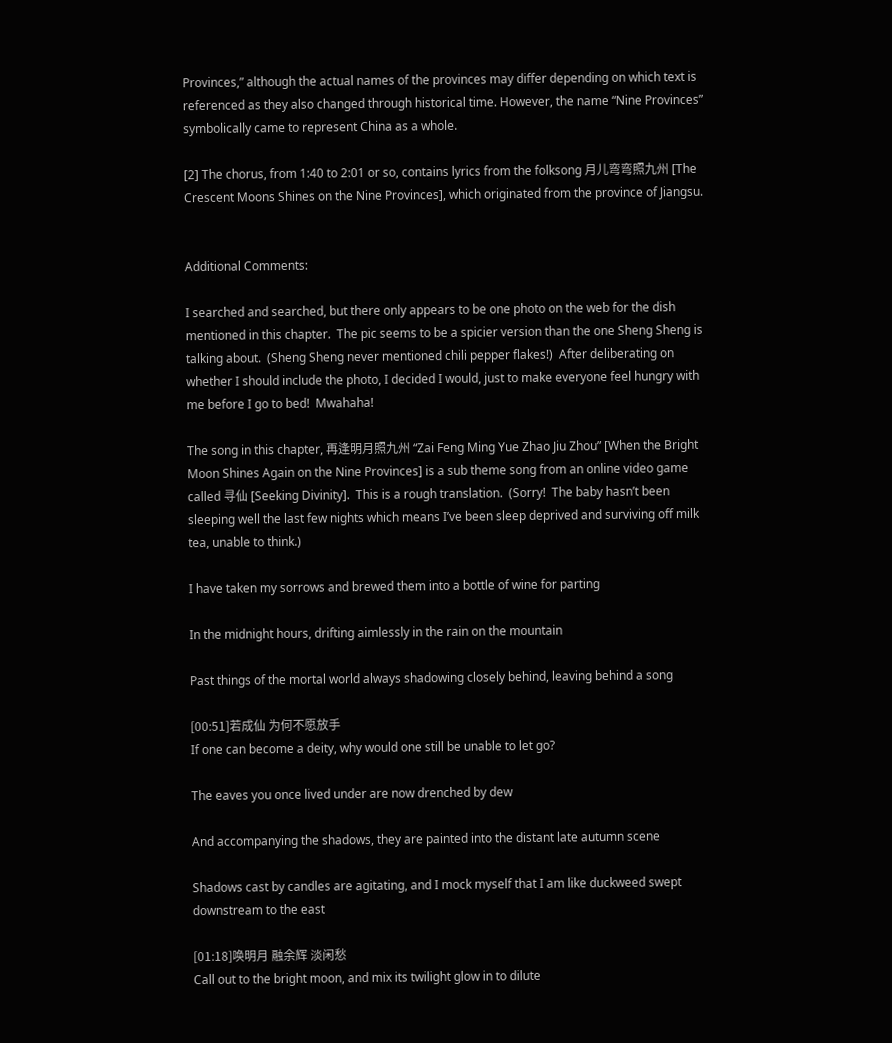Provinces,” although the actual names of the provinces may differ depending on which text is referenced as they also changed through historical time. However, the name “Nine Provinces” symbolically came to represent China as a whole.

[2] The chorus, from 1:40 to 2:01 or so, contains lyrics from the folksong 月儿弯弯照九州 [The Crescent Moons Shines on the Nine Provinces], which originated from the province of Jiangsu.


Additional Comments:

I searched and searched, but there only appears to be one photo on the web for the dish mentioned in this chapter.  The pic seems to be a spicier version than the one Sheng Sheng is talking about.  (Sheng Sheng never mentioned chili pepper flakes!)  After deliberating on whether I should include the photo, I decided I would, just to make everyone feel hungry with me before I go to bed!  Mwahaha!

The song in this chapter, 再逢明月照九州 “Zai Feng Ming Yue Zhao Jiu Zhou” [When the Bright Moon Shines Again on the Nine Provinces] is a sub theme song from an online video game called 寻仙 [Seeking Divinity].  This is a rough translation.  (Sorry!  The baby hasn’t been sleeping well the last few nights which means I’ve been sleep deprived and surviving off milk tea, unable to think.)

I have taken my sorrows and brewed them into a bottle of wine for parting

In the midnight hours, drifting aimlessly in the rain on the mountain

Past things of the mortal world always shadowing closely behind, leaving behind a song

[00:51]若成仙 为何不愿放手
If one can become a deity, why would one still be unable to let go?

The eaves you once lived under are now drenched by dew

And accompanying the shadows, they are painted into the distant late autumn scene

Shadows cast by candles are agitating, and I mock myself that I am like duckweed swept downstream to the east

[01:18]唤明月 融余辉 淡闲愁
Call out to the bright moon, and mix its twilight glow in to dilute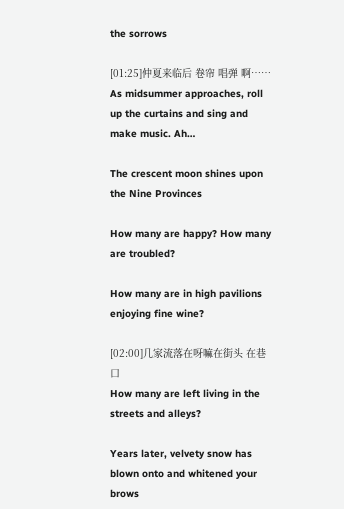the sorrows

[01:25]仲夏来临后 卷帘 唱弹 啊……
As midsummer approaches, roll up the curtains and sing and make music. Ah…

The crescent moon shines upon the Nine Provinces

How many are happy? How many are troubled?

How many are in high pavilions enjoying fine wine?

[02:00]几家流落在呀嘛在街头 在巷口
How many are left living in the streets and alleys?

Years later, velvety snow has blown onto and whitened your brows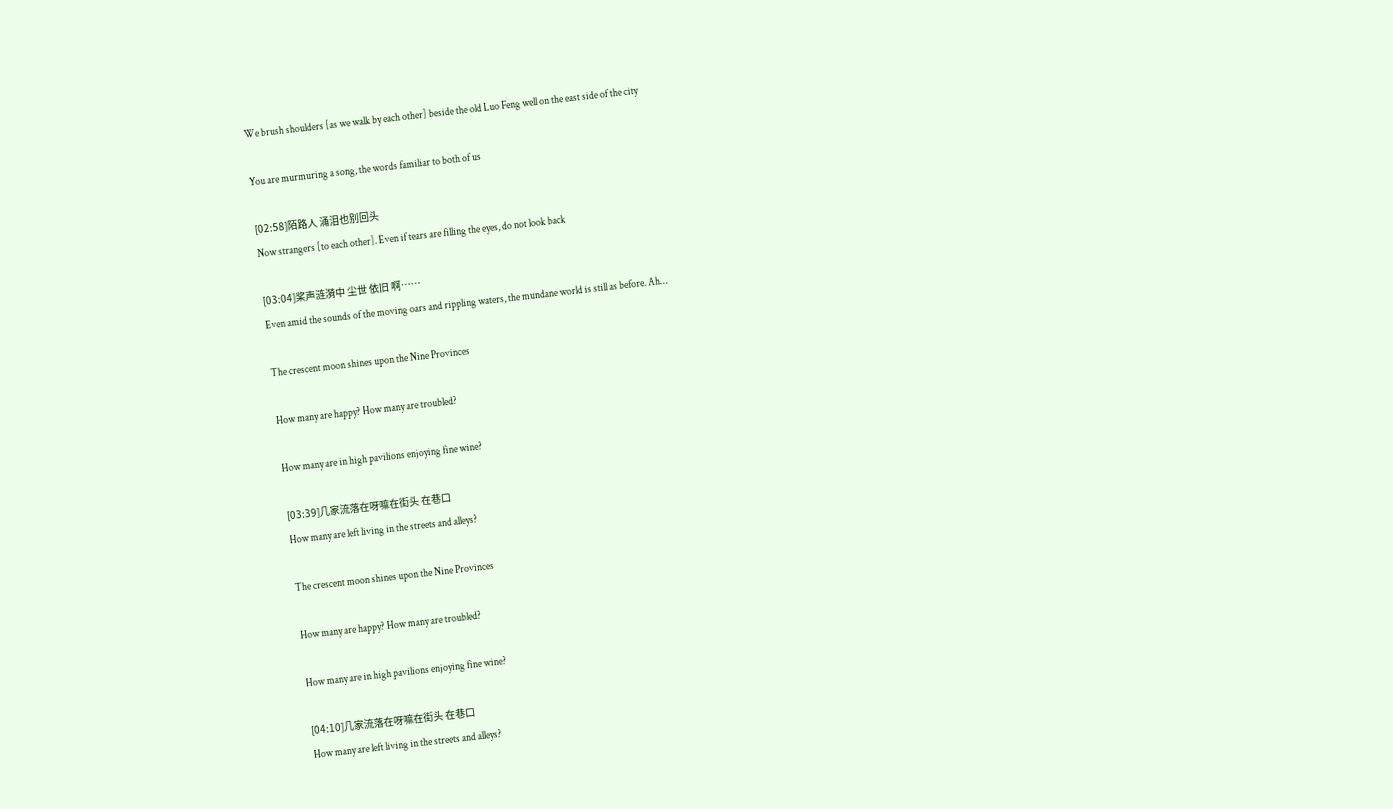We brush shoulders [as we walk by each other] beside the old Luo Feng well on the east side of the city

You are murmuring a song, the words familiar to both of us

[02:58]陌路人 涌泪也别回头
Now strangers [to each other]. Even if tears are filling the eyes, do not look back

[03:04]桨声涟漪中 尘世 依旧 啊……
Even amid the sounds of the moving oars and rippling waters, the mundane world is still as before. Ah…

The crescent moon shines upon the Nine Provinces

How many are happy? How many are troubled?

How many are in high pavilions enjoying fine wine?

[03:39]几家流落在呀嘛在街头 在巷口
How many are left living in the streets and alleys?

The crescent moon shines upon the Nine Provinces

How many are happy? How many are troubled?

How many are in high pavilions enjoying fine wine?

[04:10]几家流落在呀嘛在街头 在巷口
How many are left living in the streets and alleys?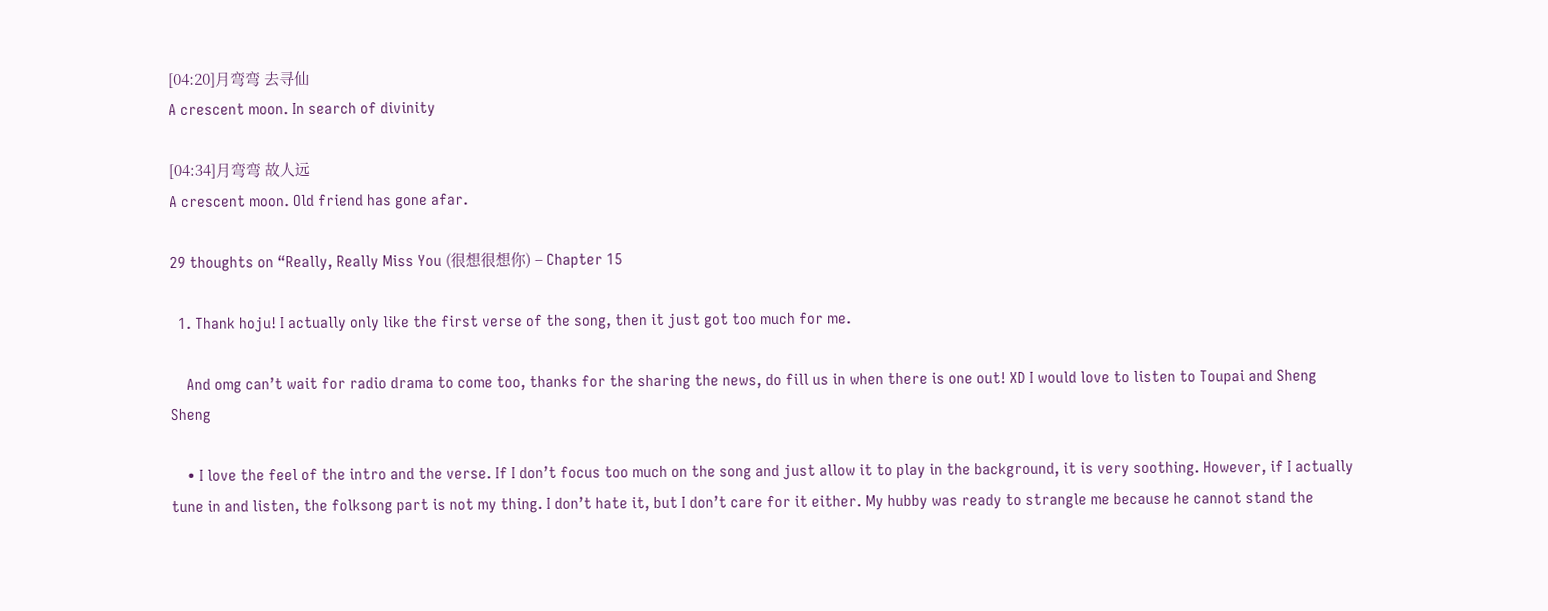[04:20]月弯弯 去寻仙
A crescent moon. In search of divinity

[04:34]月弯弯 故人远
A crescent moon. Old friend has gone afar.

29 thoughts on “Really, Really Miss You (很想很想你) – Chapter 15

  1. Thank hoju! I actually only like the first verse of the song, then it just got too much for me.

    And omg can’t wait for radio drama to come too, thanks for the sharing the news, do fill us in when there is one out! XD I would love to listen to Toupai and Sheng Sheng

    • I love the feel of the intro and the verse. If I don’t focus too much on the song and just allow it to play in the background, it is very soothing. However, if I actually tune in and listen, the folksong part is not my thing. I don’t hate it, but I don’t care for it either. My hubby was ready to strangle me because he cannot stand the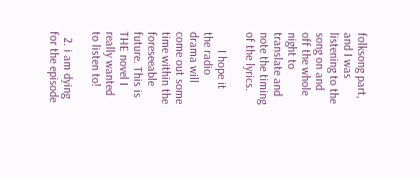folksong part, and I was listening to the song on and off the whole night to translate and note the timing of the lyrics.

      I hope it the radio drama will come out some time within the foreseeable future. This is THE novel I really wanted to listen to!

  2. i am dying for the episode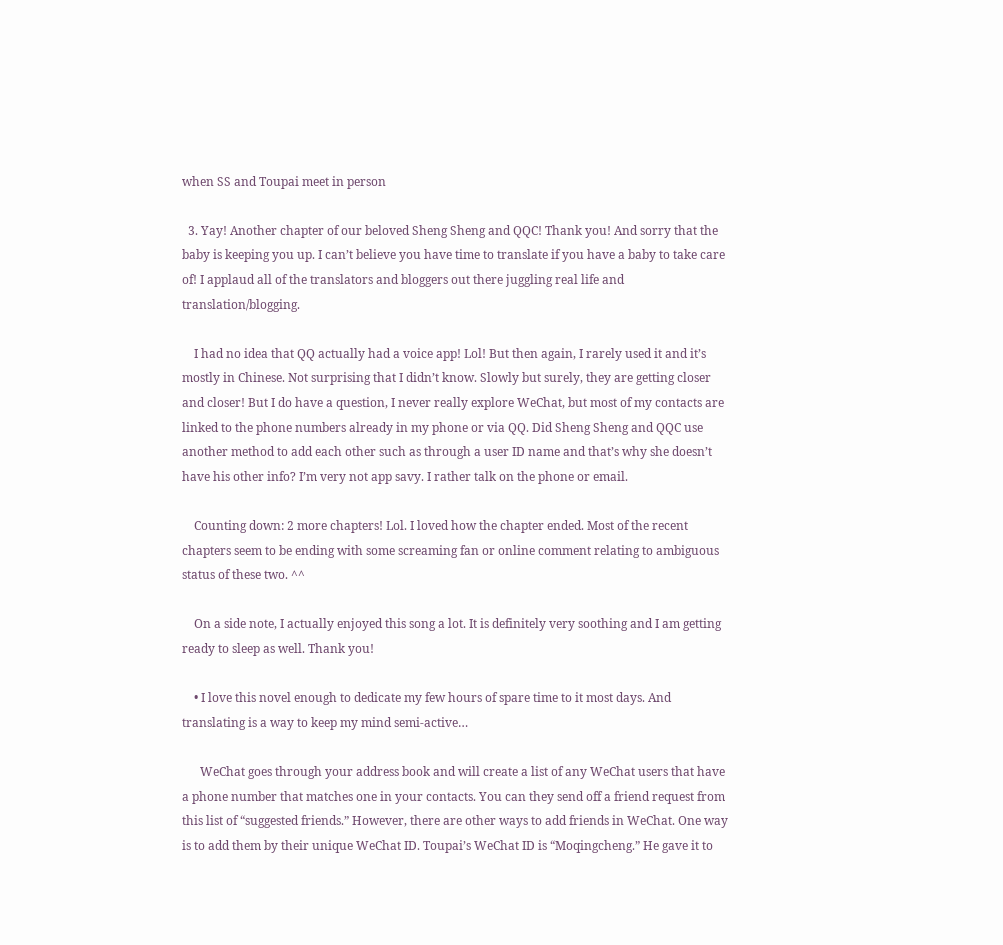when SS and Toupai meet in person

  3. Yay! Another chapter of our beloved Sheng Sheng and QQC! Thank you! And sorry that the baby is keeping you up. I can’t believe you have time to translate if you have a baby to take care of! I applaud all of the translators and bloggers out there juggling real life and translation/blogging.

    I had no idea that QQ actually had a voice app! Lol! But then again, I rarely used it and it’s mostly in Chinese. Not surprising that I didn’t know. Slowly but surely, they are getting closer and closer! But I do have a question, I never really explore WeChat, but most of my contacts are linked to the phone numbers already in my phone or via QQ. Did Sheng Sheng and QQC use another method to add each other such as through a user ID name and that’s why she doesn’t have his other info? I’m very not app savy. I rather talk on the phone or email.

    Counting down: 2 more chapters! Lol. I loved how the chapter ended. Most of the recent chapters seem to be ending with some screaming fan or online comment relating to ambiguous status of these two. ^^

    On a side note, I actually enjoyed this song a lot. It is definitely very soothing and I am getting ready to sleep as well. Thank you!

    • I love this novel enough to dedicate my few hours of spare time to it most days. And translating is a way to keep my mind semi-active…

      WeChat goes through your address book and will create a list of any WeChat users that have a phone number that matches one in your contacts. You can they send off a friend request from this list of “suggested friends.” However, there are other ways to add friends in WeChat. One way is to add them by their unique WeChat ID. Toupai’s WeChat ID is “Moqingcheng.” He gave it to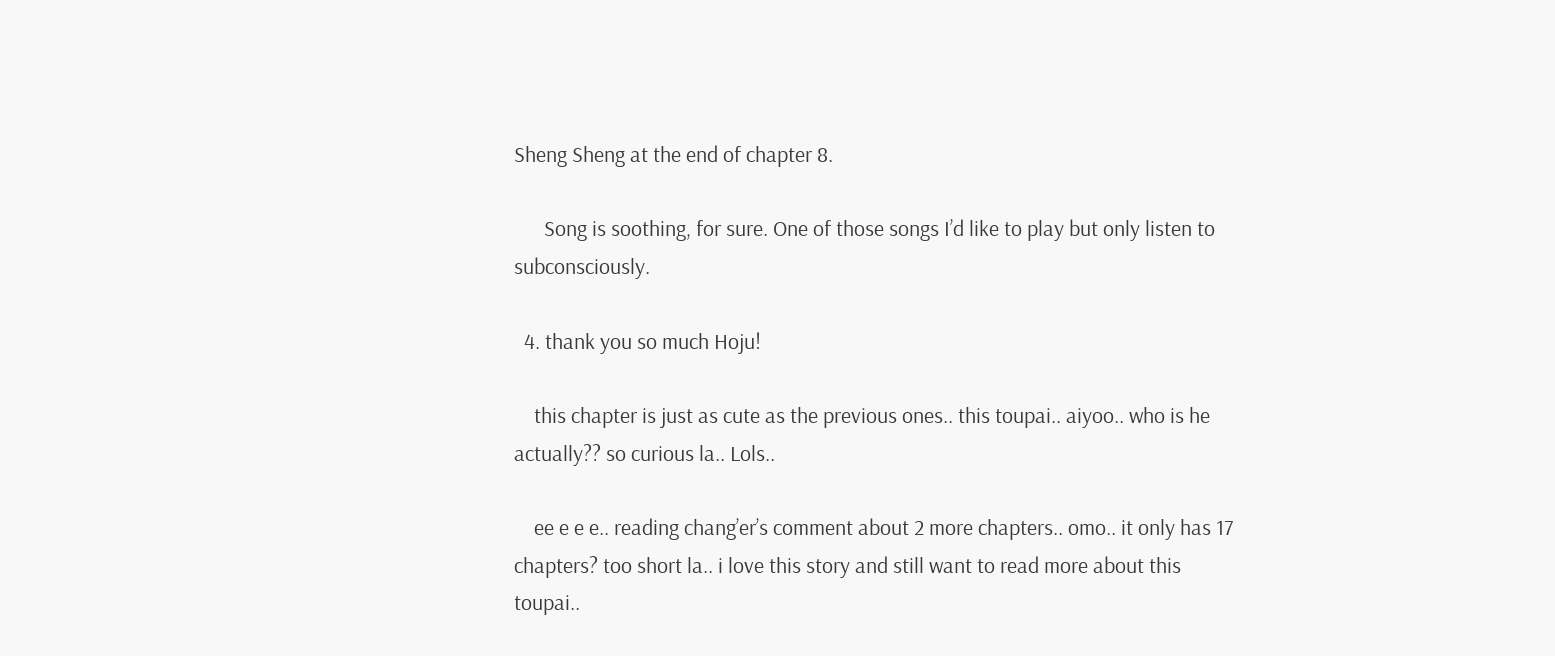Sheng Sheng at the end of chapter 8.

      Song is soothing, for sure. One of those songs I’d like to play but only listen to subconsciously.

  4. thank you so much Hoju!

    this chapter is just as cute as the previous ones.. this toupai.. aiyoo.. who is he actually?? so curious la.. Lols..

    ee e e e.. reading chang’er’s comment about 2 more chapters.. omo.. it only has 17 chapters? too short la.. i love this story and still want to read more about this toupai..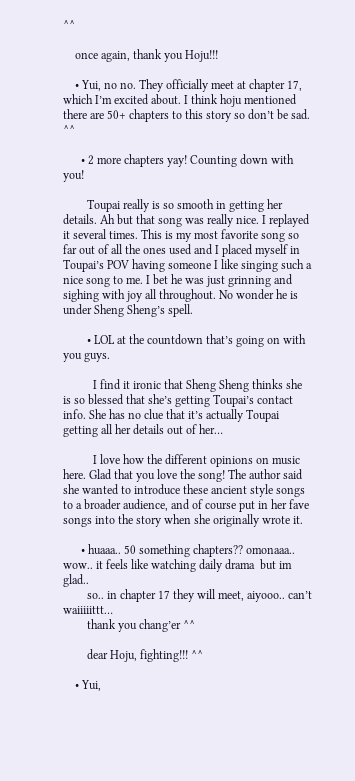^^

    once again, thank you Hoju!!!

    • Yui, no no. They officially meet at chapter 17, which I’m excited about. I think hoju mentioned there are 50+ chapters to this story so don’t be sad. ^^

      • 2 more chapters yay! Counting down with you!

        Toupai really is so smooth in getting her details. Ah but that song was really nice. I replayed it several times. This is my most favorite song so far out of all the ones used and I placed myself in Toupai’s POV having someone I like singing such a nice song to me. I bet he was just grinning and sighing with joy all throughout. No wonder he is under Sheng Sheng’s spell.

        • LOL at the countdown that’s going on with you guys.

          I find it ironic that Sheng Sheng thinks she is so blessed that she’s getting Toupai’s contact info. She has no clue that it’s actually Toupai getting all her details out of her…

          I love how the different opinions on music here. Glad that you love the song! The author said she wanted to introduce these ancient style songs to a broader audience, and of course put in her fave songs into the story when she originally wrote it.

      • huaaa.. 50 something chapters?? omonaaa.. wow.. it feels like watching daily drama  but im glad..
        so.. in chapter 17 they will meet, aiyooo.. can’t waiiiiittt…
        thank you chang’er ^^

        dear Hoju, fighting!!! ^^

    • Yui,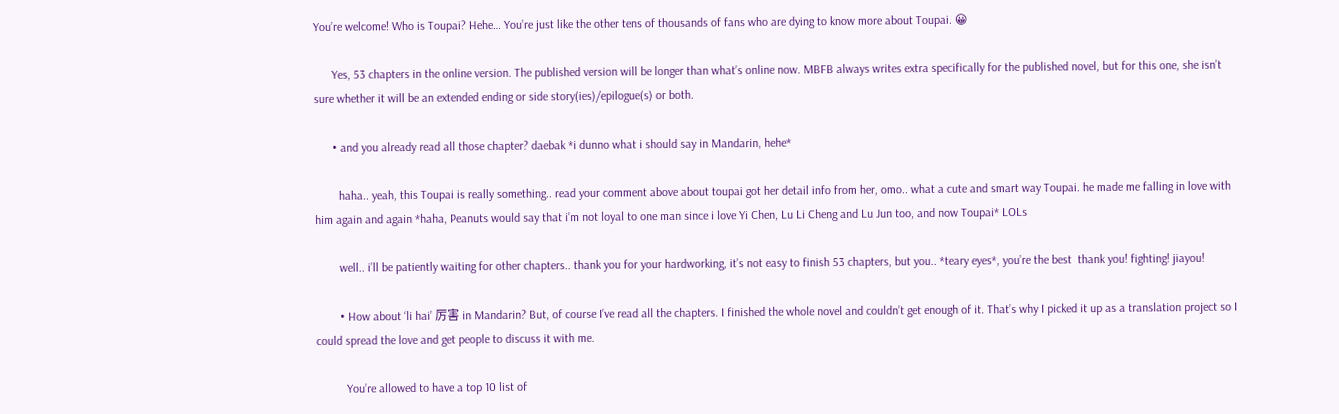You’re welcome! Who is Toupai? Hehe… You’re just like the other tens of thousands of fans who are dying to know more about Toupai. 😀

      Yes, 53 chapters in the online version. The published version will be longer than what’s online now. MBFB always writes extra specifically for the published novel, but for this one, she isn’t sure whether it will be an extended ending or side story(ies)/epilogue(s) or both.

      • and you already read all those chapter? daebak *i dunno what i should say in Mandarin, hehe*

        haha.. yeah, this Toupai is really something.. read your comment above about toupai got her detail info from her, omo.. what a cute and smart way Toupai. he made me falling in love with him again and again *haha, Peanuts would say that i’m not loyal to one man since i love Yi Chen, Lu Li Cheng and Lu Jun too, and now Toupai* LOLs

        well.. i’ll be patiently waiting for other chapters.. thank you for your hardworking, it’s not easy to finish 53 chapters, but you.. *teary eyes*, you’re the best  thank you! fighting! jiayou!

        • How about ‘li hai’ 厉害 in Mandarin? But, of course I’ve read all the chapters. I finished the whole novel and couldn’t get enough of it. That’s why I picked it up as a translation project so I could spread the love and get people to discuss it with me.

          You’re allowed to have a top 10 list of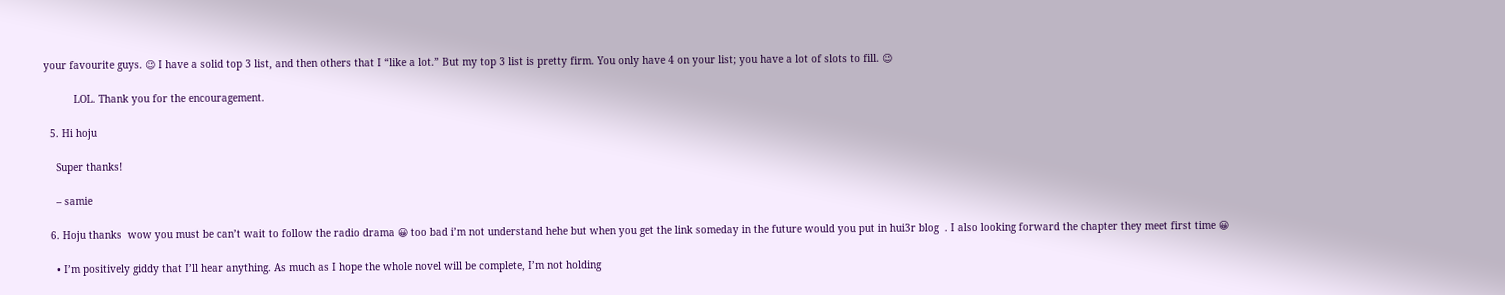your favourite guys. 😉 I have a solid top 3 list, and then others that I “like a lot.” But my top 3 list is pretty firm. You only have 4 on your list; you have a lot of slots to fill. 😉

          LOL. Thank you for the encouragement.

  5. Hi hoju

    Super thanks!

    – samie

  6. Hoju thanks  wow you must be can’t wait to follow the radio drama 😀 too bad i’m not understand hehe but when you get the link someday in the future would you put in hui3r blog  . I also looking forward the chapter they meet first time 😀

    • I’m positively giddy that I’ll hear anything. As much as I hope the whole novel will be complete, I’m not holding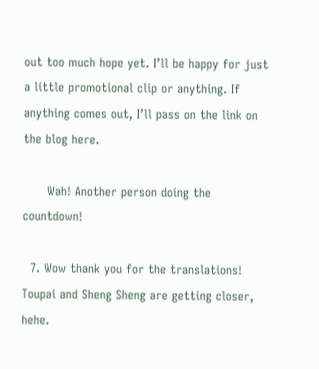out too much hope yet. I’ll be happy for just a little promotional clip or anything. If anything comes out, I’ll pass on the link on the blog here.

      Wah! Another person doing the countdown!

  7. Wow thank you for the translations! Toupai and Sheng Sheng are getting closer, hehe.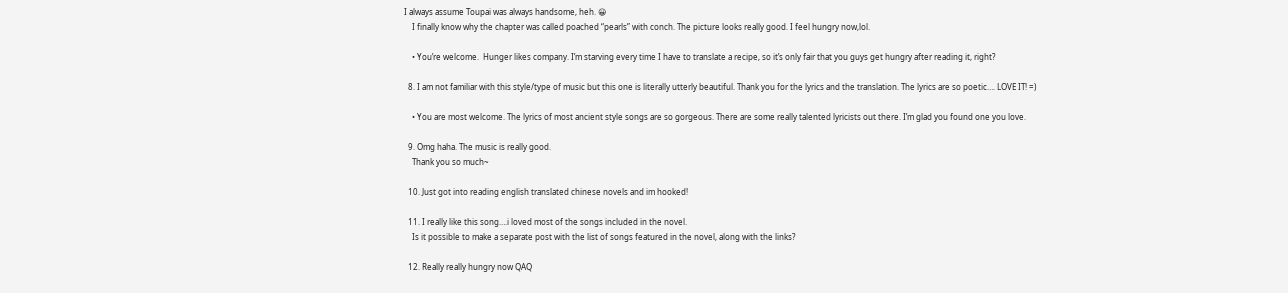I always assume Toupai was always handsome, heh. 😀
    I finally know why the chapter was called poached “pearls” with conch. The picture looks really good. I feel hungry now,lol.

    • You’re welcome.  Hunger likes company. I’m starving every time I have to translate a recipe, so it’s only fair that you guys get hungry after reading it, right?

  8. I am not familiar with this style/type of music but this one is literally utterly beautiful. Thank you for the lyrics and the translation. The lyrics are so poetic…. LOVE IT! =)

    • You are most welcome. The lyrics of most ancient style songs are so gorgeous. There are some really talented lyricists out there. I’m glad you found one you love.

  9. Omg haha. The music is really good.
    Thank you so much~

  10. Just got into reading english translated chinese novels and im hooked!

  11. I really like this song….i loved most of the songs included in the novel.
    Is it possible to make a separate post with the list of songs featured in the novel, along with the links?

  12. Really really hungry now QAQ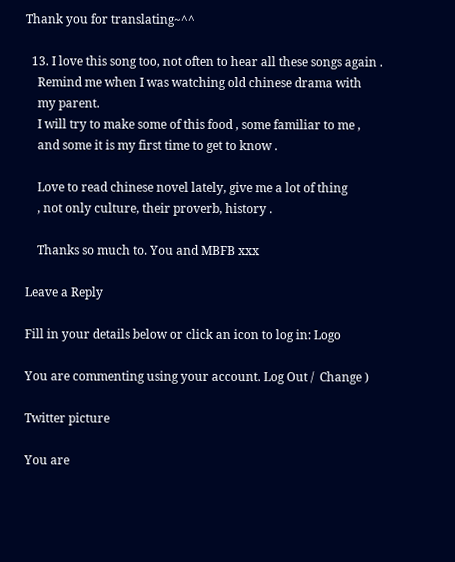Thank you for translating~^^

  13. I love this song too, not often to hear all these songs again .
    Remind me when I was watching old chinese drama with
    my parent.
    I will try to make some of this food , some familiar to me ,
    and some it is my first time to get to know .

    Love to read chinese novel lately, give me a lot of thing
    , not only culture, their proverb, history .

    Thanks so much to. You and MBFB xxx

Leave a Reply

Fill in your details below or click an icon to log in: Logo

You are commenting using your account. Log Out /  Change )

Twitter picture

You are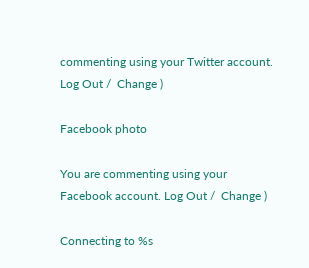commenting using your Twitter account. Log Out /  Change )

Facebook photo

You are commenting using your Facebook account. Log Out /  Change )

Connecting to %s